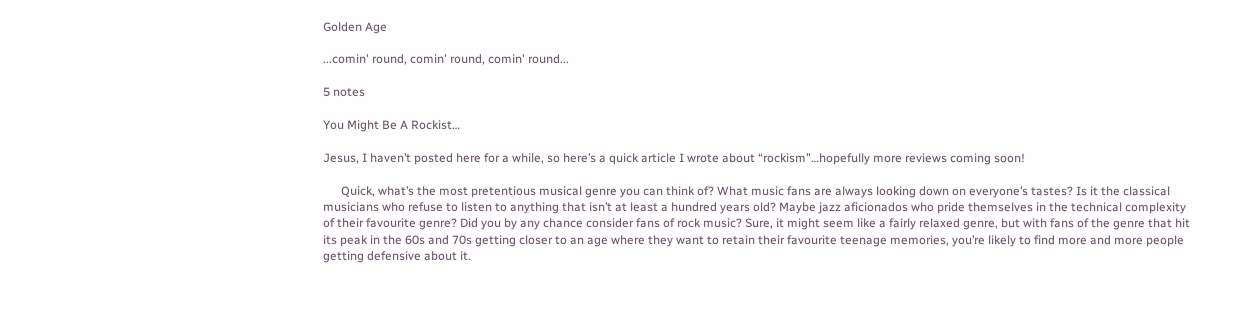Golden Age

...comin' round, comin' round, comin' round...

5 notes

You Might Be A Rockist…

Jesus, I haven’t posted here for a while, so here’s a quick article I wrote about “rockism”…hopefully more reviews coming soon!

      Quick, what’s the most pretentious musical genre you can think of? What music fans are always looking down on everyone’s tastes? Is it the classical musicians who refuse to listen to anything that isn’t at least a hundred years old? Maybe jazz aficionados who pride themselves in the technical complexity of their favourite genre? Did you by any chance consider fans of rock music? Sure, it might seem like a fairly relaxed genre, but with fans of the genre that hit its peak in the 60s and 70s getting closer to an age where they want to retain their favourite teenage memories, you’re likely to find more and more people getting defensive about it.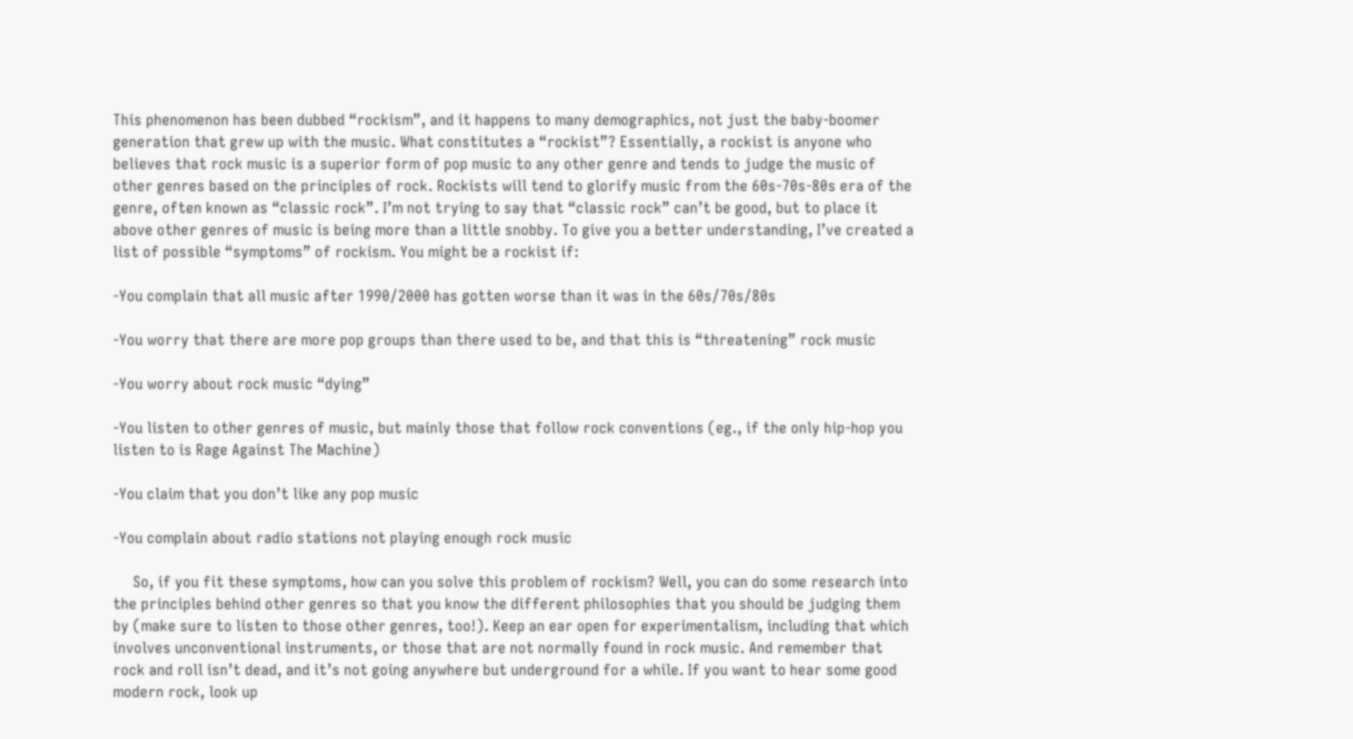This phenomenon has been dubbed “rockism”, and it happens to many demographics, not just the baby-boomer generation that grew up with the music. What constitutes a “rockist”? Essentially, a rockist is anyone who believes that rock music is a superior form of pop music to any other genre and tends to judge the music of other genres based on the principles of rock. Rockists will tend to glorify music from the 60s-70s-80s era of the genre, often known as “classic rock”. I’m not trying to say that “classic rock” can’t be good, but to place it above other genres of music is being more than a little snobby. To give you a better understanding, I’ve created a list of possible “symptoms” of rockism. You might be a rockist if:

-You complain that all music after 1990/2000 has gotten worse than it was in the 60s/70s/80s

-You worry that there are more pop groups than there used to be, and that this is “threatening” rock music

-You worry about rock music “dying”

-You listen to other genres of music, but mainly those that follow rock conventions (eg., if the only hip-hop you listen to is Rage Against The Machine)

-You claim that you don’t like any pop music

-You complain about radio stations not playing enough rock music

     So, if you fit these symptoms, how can you solve this problem of rockism? Well, you can do some research into the principles behind other genres so that you know the different philosophies that you should be judging them by (make sure to listen to those other genres, too!). Keep an ear open for experimentalism, including that which involves unconventional instruments, or those that are not normally found in rock music. And remember that rock and roll isn’t dead, and it’s not going anywhere but underground for a while. If you want to hear some good modern rock, look up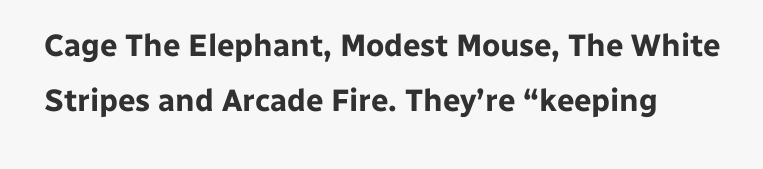Cage The Elephant, Modest Mouse, The White Stripes and Arcade Fire. They’re “keeping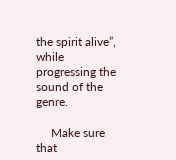the spirit alive”, while progressing the sound of the genre.

     Make sure that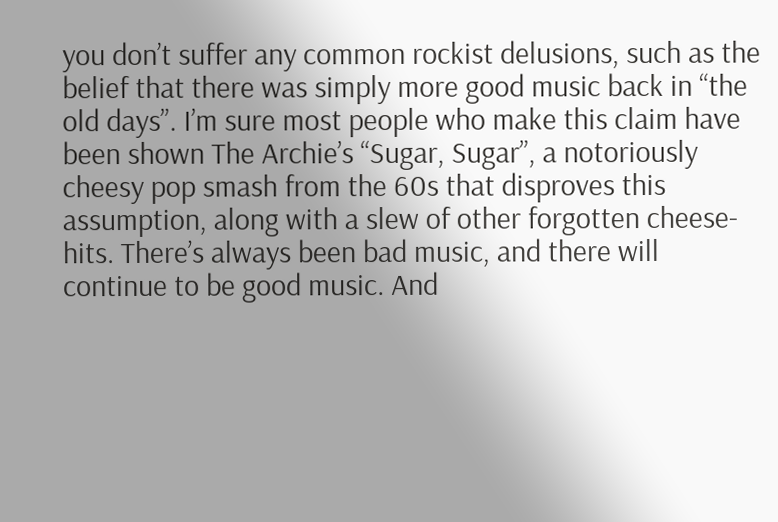you don’t suffer any common rockist delusions, such as the belief that there was simply more good music back in “the old days”. I’m sure most people who make this claim have been shown The Archie’s “Sugar, Sugar”, a notoriously cheesy pop smash from the 60s that disproves this assumption, along with a slew of other forgotten cheese-hits. There’s always been bad music, and there will continue to be good music. And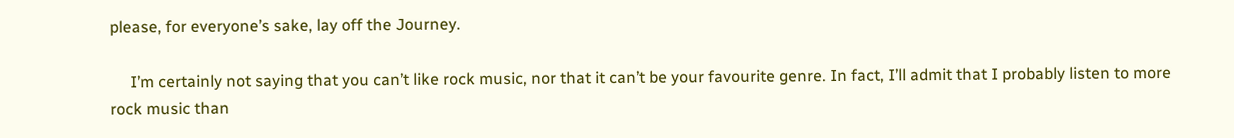please, for everyone’s sake, lay off the Journey.

     I’m certainly not saying that you can’t like rock music, nor that it can’t be your favourite genre. In fact, I’ll admit that I probably listen to more rock music than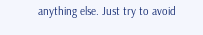anything else. Just try to avoid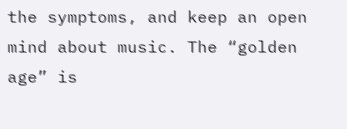the symptoms, and keep an open mind about music. The “golden age” is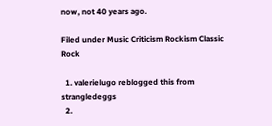now, not 40 years ago.

Filed under Music Criticism Rockism Classic Rock

  1. valerielugo reblogged this from strangledeggs
  2.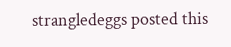strangledeggs posted this